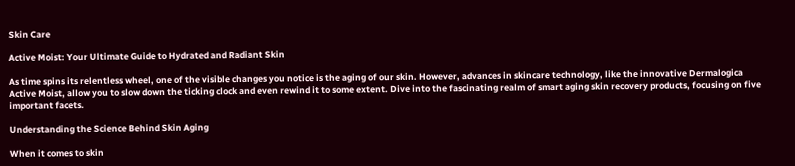Skin Care

Active Moist: Your Ultimate Guide to Hydrated and Radiant Skin

As time spins its relentless wheel, one of the visible changes you notice is the aging of our skin. However, advances in skincare technology, like the innovative Dermalogica Active Moist, allow you to slow down the ticking clock and even rewind it to some extent. Dive into the fascinating realm of smart aging skin recovery products, focusing on five important facets.

Understanding the Science Behind Skin Aging

When it comes to skin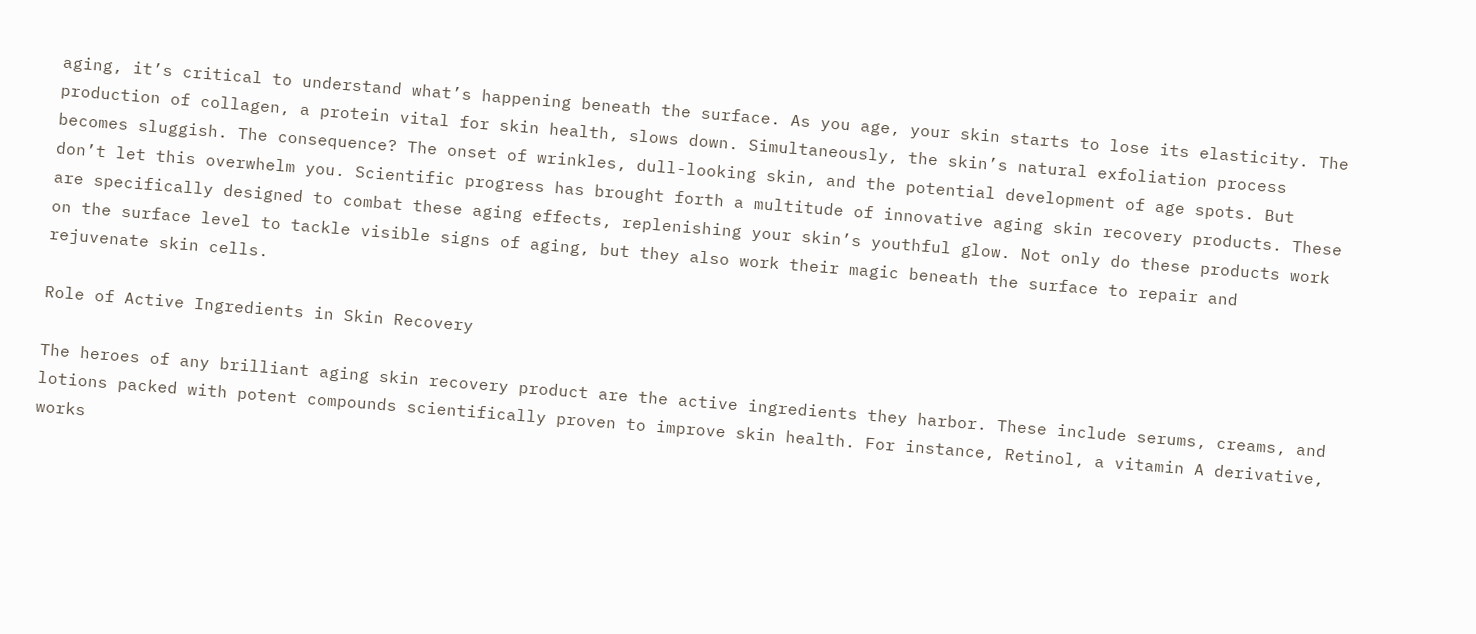aging, it’s critical to understand what’s happening beneath the surface. As you age, your skin starts to lose its elasticity. The production of collagen, a protein vital for skin health, slows down. Simultaneously, the skin’s natural exfoliation process becomes sluggish. The consequence? The onset of wrinkles, dull-looking skin, and the potential development of age spots. But don’t let this overwhelm you. Scientific progress has brought forth a multitude of innovative aging skin recovery products. These are specifically designed to combat these aging effects, replenishing your skin’s youthful glow. Not only do these products work on the surface level to tackle visible signs of aging, but they also work their magic beneath the surface to repair and rejuvenate skin cells.

Role of Active Ingredients in Skin Recovery

The heroes of any brilliant aging skin recovery product are the active ingredients they harbor. These include serums, creams, and lotions packed with potent compounds scientifically proven to improve skin health. For instance, Retinol, a vitamin A derivative, works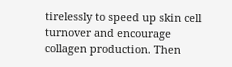tirelessly to speed up skin cell turnover and encourage collagen production. Then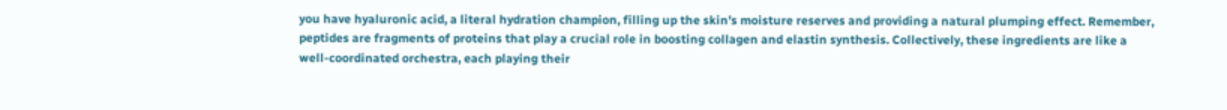you have hyaluronic acid, a literal hydration champion, filling up the skin’s moisture reserves and providing a natural plumping effect. Remember, peptides are fragments of proteins that play a crucial role in boosting collagen and elastin synthesis. Collectively, these ingredients are like a well-coordinated orchestra, each playing their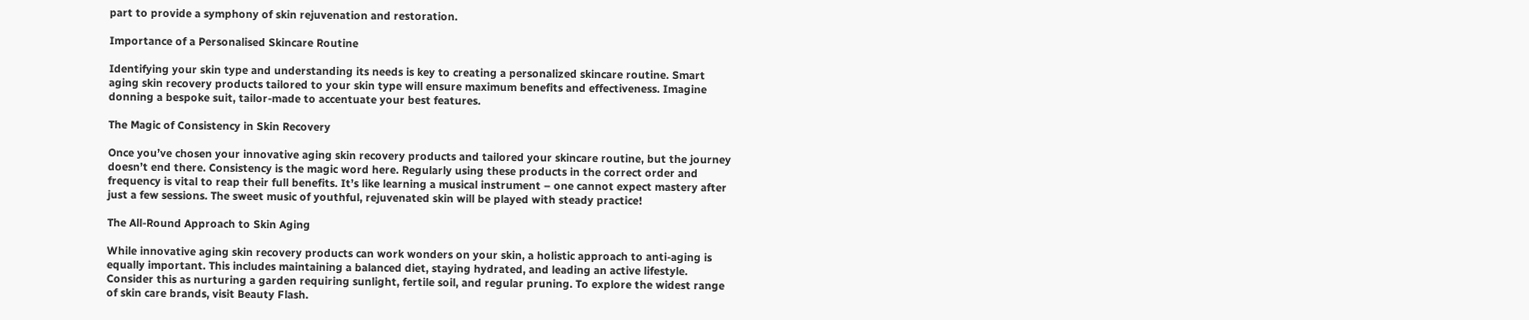part to provide a symphony of skin rejuvenation and restoration.

Importance of a Personalised Skincare Routine

Identifying your skin type and understanding its needs is key to creating a personalized skincare routine. Smart aging skin recovery products tailored to your skin type will ensure maximum benefits and effectiveness. Imagine donning a bespoke suit, tailor-made to accentuate your best features.

The Magic of Consistency in Skin Recovery

Once you’ve chosen your innovative aging skin recovery products and tailored your skincare routine, but the journey doesn’t end there. Consistency is the magic word here. Regularly using these products in the correct order and frequency is vital to reap their full benefits. It’s like learning a musical instrument – one cannot expect mastery after just a few sessions. The sweet music of youthful, rejuvenated skin will be played with steady practice!

The All-Round Approach to Skin Aging

While innovative aging skin recovery products can work wonders on your skin, a holistic approach to anti-aging is equally important. This includes maintaining a balanced diet, staying hydrated, and leading an active lifestyle. Consider this as nurturing a garden requiring sunlight, fertile soil, and regular pruning. To explore the widest range of skin care brands, visit Beauty Flash.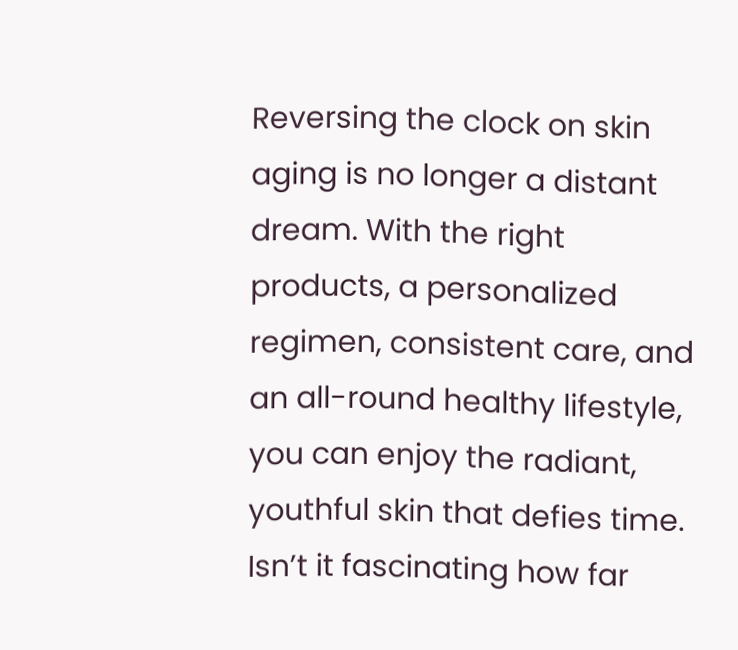Reversing the clock on skin aging is no longer a distant dream. With the right products, a personalized regimen, consistent care, and an all-round healthy lifestyle, you can enjoy the radiant, youthful skin that defies time. Isn’t it fascinating how far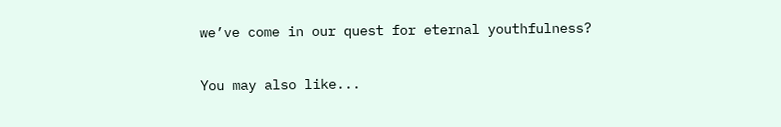we’ve come in our quest for eternal youthfulness?

You may also like...